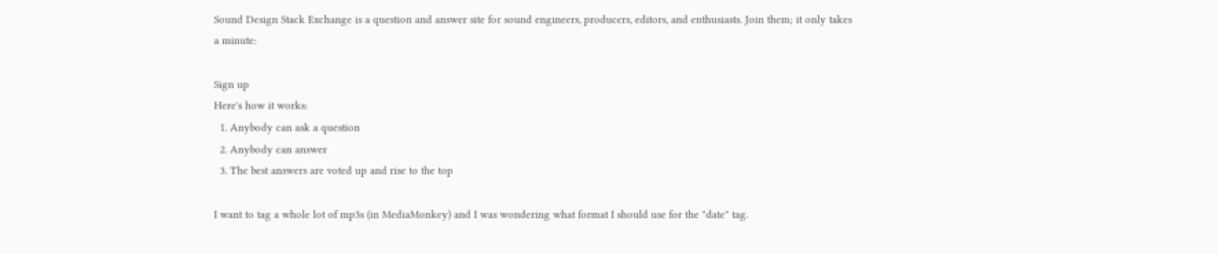Sound Design Stack Exchange is a question and answer site for sound engineers, producers, editors, and enthusiasts. Join them; it only takes a minute:

Sign up
Here's how it works:
  1. Anybody can ask a question
  2. Anybody can answer
  3. The best answers are voted up and rise to the top

I want to tag a whole lot of mp3s (in MediaMonkey) and I was wondering what format I should use for the "date" tag.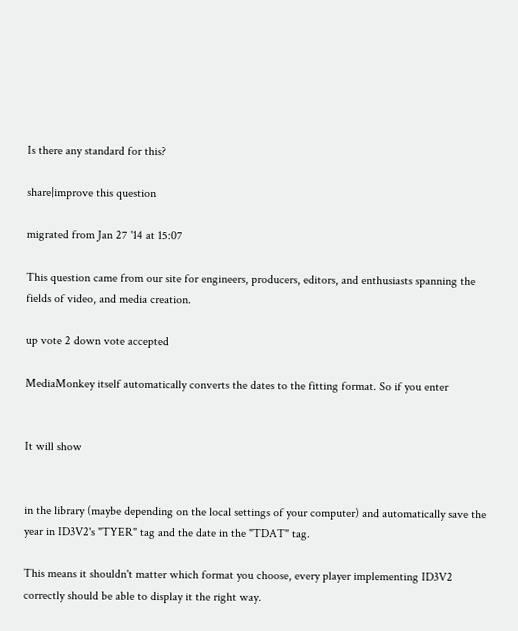Is there any standard for this?

share|improve this question

migrated from Jan 27 '14 at 15:07

This question came from our site for engineers, producers, editors, and enthusiasts spanning the fields of video, and media creation.

up vote 2 down vote accepted

MediaMonkey itself automatically converts the dates to the fitting format. So if you enter


It will show


in the library (maybe depending on the local settings of your computer) and automatically save the year in ID3V2's "TYER" tag and the date in the "TDAT" tag.

This means it shouldn't matter which format you choose, every player implementing ID3V2 correctly should be able to display it the right way.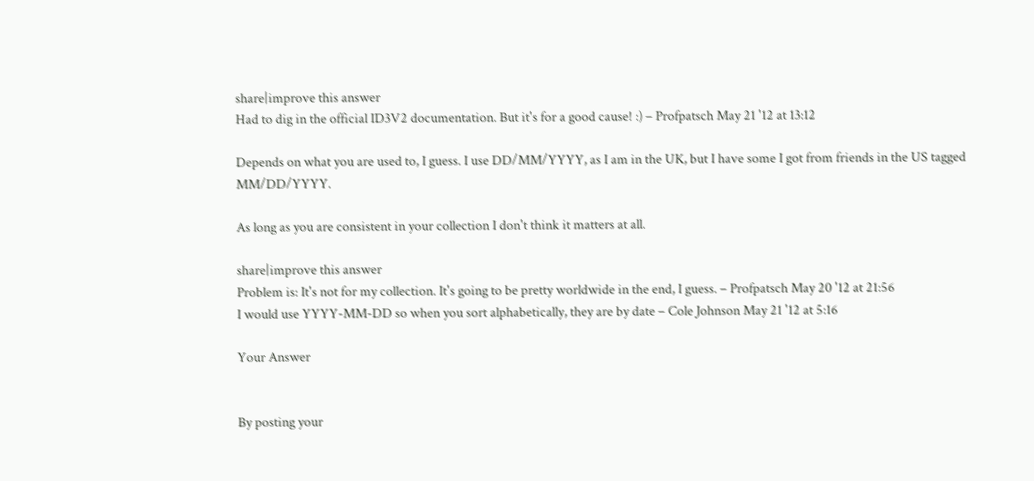share|improve this answer
Had to dig in the official ID3V2 documentation. But it's for a good cause! :) – Profpatsch May 21 '12 at 13:12

Depends on what you are used to, I guess. I use DD/MM/YYYY, as I am in the UK, but I have some I got from friends in the US tagged MM/DD/YYYY.

As long as you are consistent in your collection I don't think it matters at all.

share|improve this answer
Problem is: It's not for my collection. It's going to be pretty worldwide in the end, I guess. – Profpatsch May 20 '12 at 21:56
I would use YYYY-MM-DD so when you sort alphabetically, they are by date – Cole Johnson May 21 '12 at 5:16

Your Answer


By posting your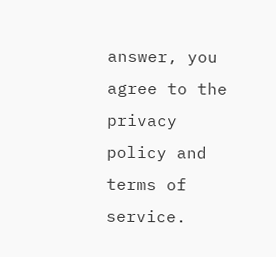answer, you agree to the privacy policy and terms of service.